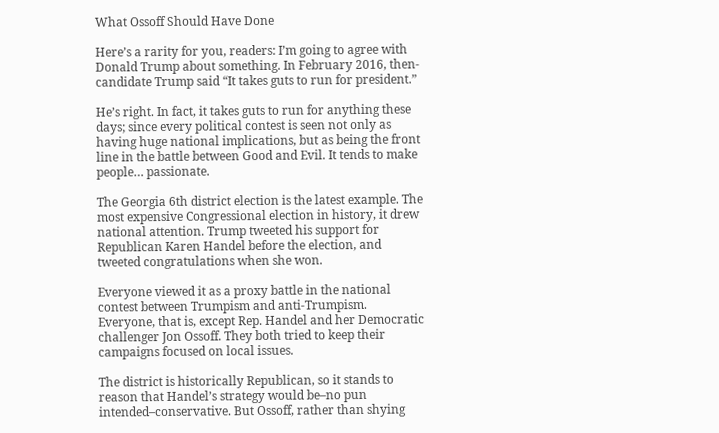What Ossoff Should Have Done

Here’s a rarity for you, readers: I’m going to agree with Donald Trump about something. In February 2016, then-candidate Trump said “It takes guts to run for president.”

He’s right. In fact, it takes guts to run for anything these days; since every political contest is seen not only as having huge national implications, but as being the front line in the battle between Good and Evil. It tends to make people… passionate.

The Georgia 6th district election is the latest example. The most expensive Congressional election in history, it drew national attention. Trump tweeted his support for Republican Karen Handel before the election, and tweeted congratulations when she won.

Everyone viewed it as a proxy battle in the national contest between Trumpism and anti-Trumpism. Everyone, that is, except Rep. Handel and her Democratic challenger Jon Ossoff. They both tried to keep their campaigns focused on local issues.

The district is historically Republican, so it stands to reason that Handel’s strategy would be–no pun intended–conservative. But Ossoff, rather than shying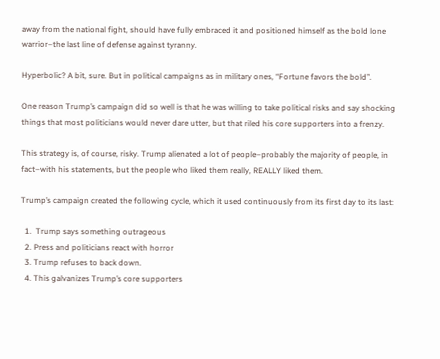away from the national fight, should have fully embraced it and positioned himself as the bold lone warrior–the last line of defense against tyranny.

Hyperbolic? A bit, sure. But in political campaigns as in military ones, “Fortune favors the bold”.

One reason Trump’s campaign did so well is that he was willing to take political risks and say shocking things that most politicians would never dare utter, but that riled his core supporters into a frenzy.

This strategy is, of course, risky. Trump alienated a lot of people–probably the majority of people, in fact–with his statements, but the people who liked them really, REALLY liked them.

Trump’s campaign created the following cycle, which it used continuously from its first day to its last:

  1.  Trump says something outrageous
  2. Press and politicians react with horror
  3. Trump refuses to back down.
  4. This galvanizes Trump’s core supporters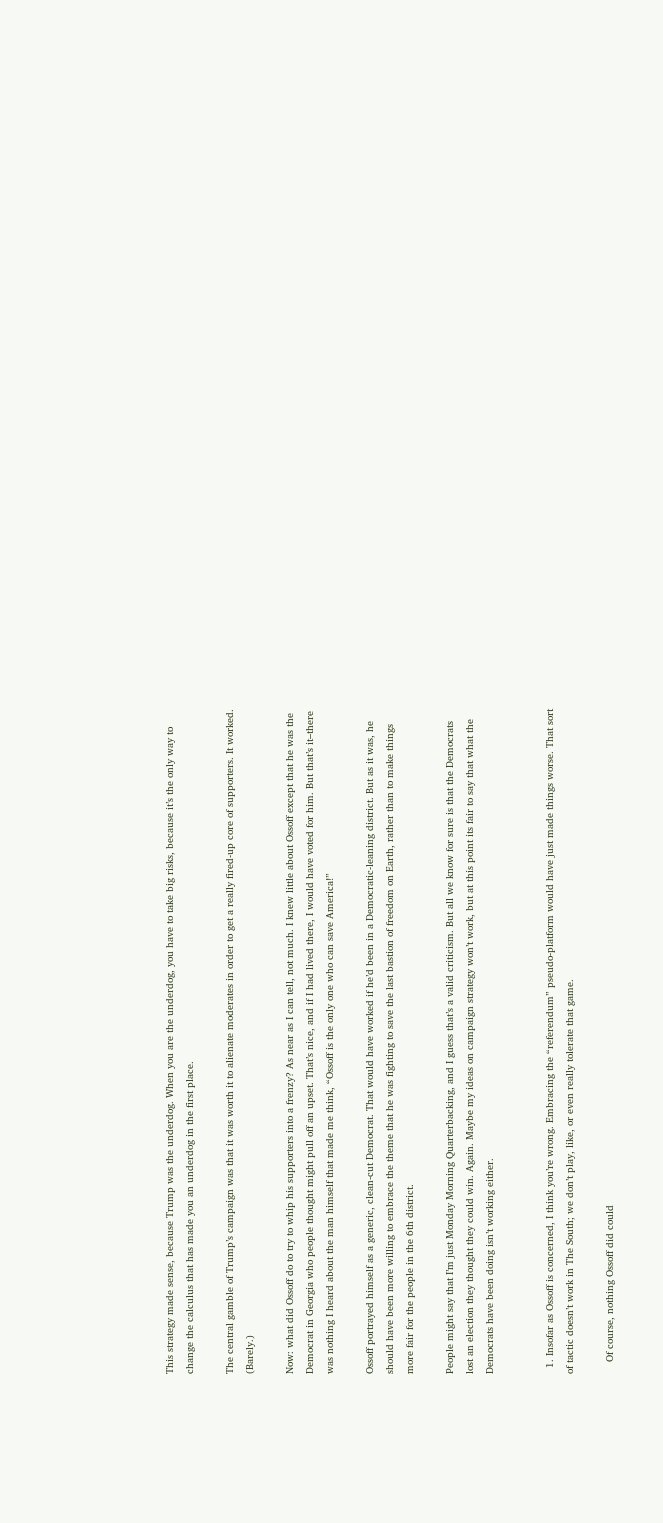This strategy made sense, because Trump was the underdog. When you are the underdog, you have to take big risks, because it’s the only way to change the calculus that has made you an underdog in the first place.

The central gamble of Trump’s campaign was that it was worth it to alienate moderates in order to get a really fired-up core of supporters. It worked. (Barely.)

Now: what did Ossoff do to try to whip his supporters into a frenzy? As near as I can tell, not much. I knew little about Ossoff except that he was the Democrat in Georgia who people thought might pull off an upset. That’s nice, and if I had lived there, I would have voted for him. But that’s it–there was nothing I heard about the man himself that made me think, “Ossoff is the only one who can save America!”

Ossoff portrayed himself as a generic, clean-cut Democrat. That would have worked if he’d been in a Democratic-leaning district. But as it was, he should have been more willing to embrace the theme that he was fighting to save the last bastion of freedom on Earth, rather than to make things more fair for the people in the 6th district.

People might say that I’m just Monday Morning Quarterbacking, and I guess that’s a valid criticism. But all we know for sure is that the Democrats lost an election they thought they could win. Again. Maybe my ideas on campaign strategy won’t work, but at this point its fair to say that what the Democrats have been doing isn’t working either.


  1. Insofar as Ossoff is concerned, I think you’re wrong. Embracing the “referendum” pseudo-platform would have just made things worse. That sort of tactic doesn’t work in The South; we don’t play, like, or even really tolerate that game.

    Of course, nothing Ossoff did could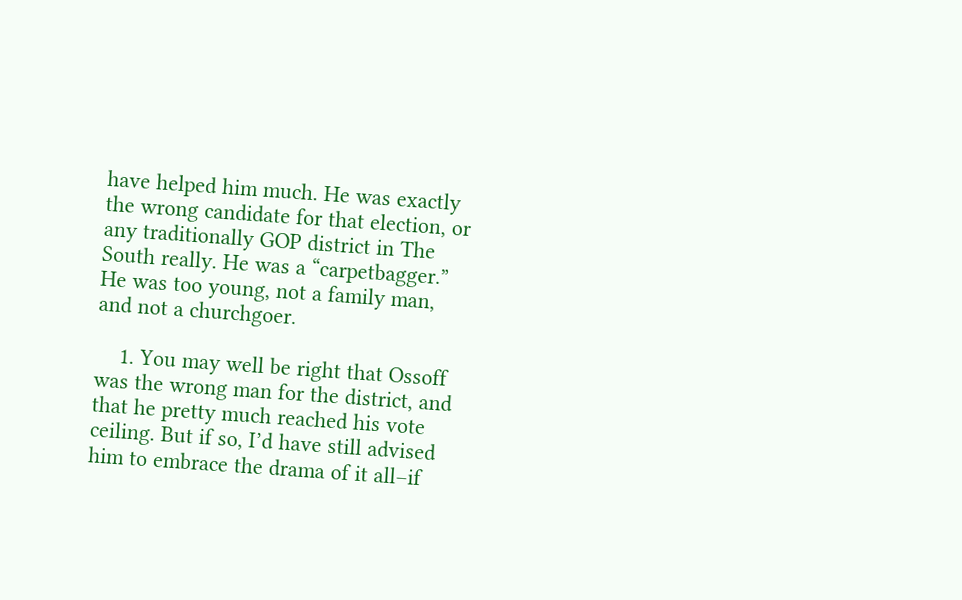have helped him much. He was exactly the wrong candidate for that election, or any traditionally GOP district in The South really. He was a “carpetbagger.” He was too young, not a family man, and not a churchgoer.

    1. You may well be right that Ossoff was the wrong man for the district, and that he pretty much reached his vote ceiling. But if so, I’d have still advised him to embrace the drama of it all–if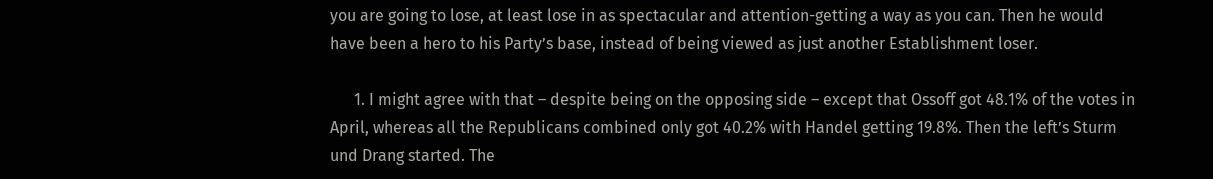you are going to lose, at least lose in as spectacular and attention-getting a way as you can. Then he would have been a hero to his Party’s base, instead of being viewed as just another Establishment loser.

      1. I might agree with that – despite being on the opposing side – except that Ossoff got 48.1% of the votes in April, whereas all the Republicans combined only got 40.2% with Handel getting 19.8%. Then the left’s Sturm und Drang started. The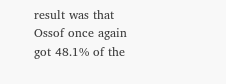result was that Ossof once again got 48.1% of the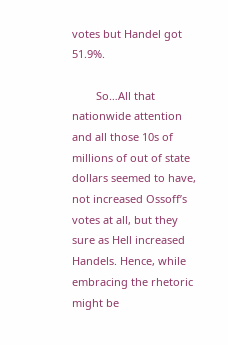votes but Handel got 51.9%.

        So…All that nationwide attention and all those 10s of millions of out of state dollars seemed to have, not increased Ossoff’s votes at all, but they sure as Hell increased Handels. Hence, while embracing the rhetoric might be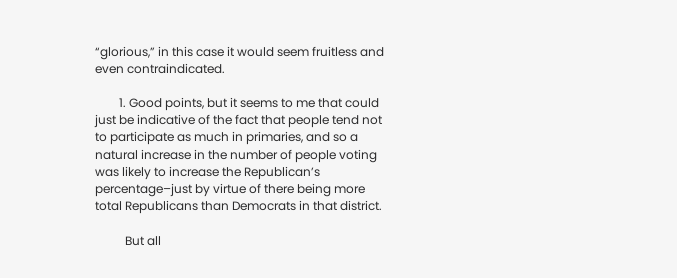“glorious,” in this case it would seem fruitless and even contraindicated.

        1. Good points, but it seems to me that could just be indicative of the fact that people tend not to participate as much in primaries, and so a natural increase in the number of people voting was likely to increase the Republican’s percentage–just by virtue of there being more total Republicans than Democrats in that district.

          But all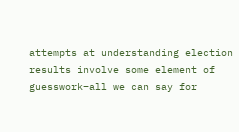attempts at understanding election results involve some element of guesswork–all we can say for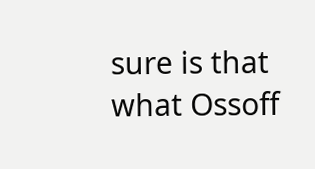sure is that what Ossoff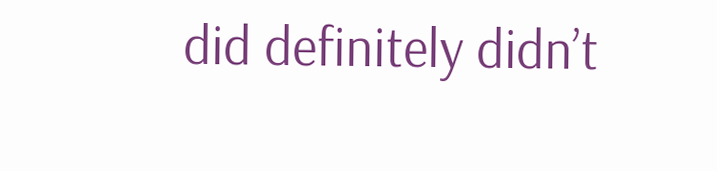did definitely didn’t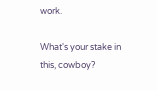work.

What's your stake in this, cowboy?